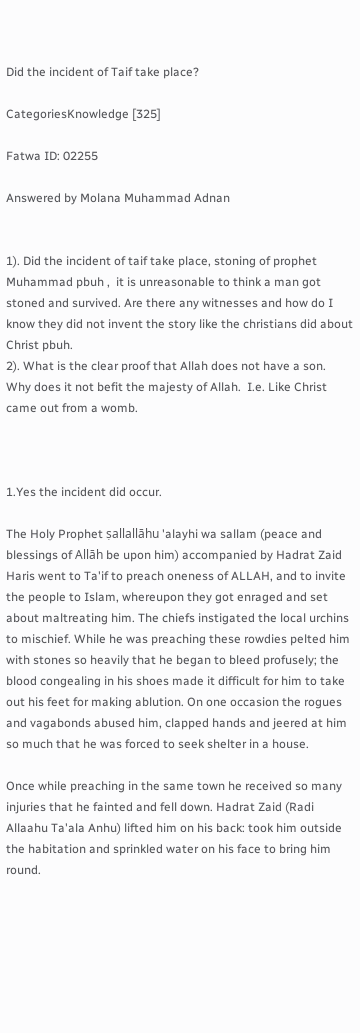Did the incident of Taif take place?

CategoriesKnowledge [325]

Fatwa ID: 02255

Answered by Molana Muhammad Adnan


1). Did the incident of taif take place, stoning of prophet Muhammad pbuh ,  it is unreasonable to think a man got stoned and survived. Are there any witnesses and how do I know they did not invent the story like the christians did about Christ pbuh.
2). What is the clear proof that Allah does not have a son.   Why does it not befit the majesty of Allah.  I.e. Like Christ came out from a womb.



1.Yes the incident did occur.

The Holy Prophet ṣallallāhu 'alayhi wa sallam (peace and blessings of Allāh be upon him) accompanied by Hadrat Zaid Haris went to Ta'if to preach oneness of ALLAH, and to invite the people to Islam, whereupon they got enraged and set about maltreating him. The chiefs instigated the local urchins to mischief. While he was preaching these rowdies pelted him with stones so heavily that he began to bleed profusely; the blood congealing in his shoes made it difficult for him to take out his feet for making ablution. On one occasion the rogues and vagabonds abused him, clapped hands and jeered at him so much that he was forced to seek shelter in a house.

Once while preaching in the same town he received so many injuries that he fainted and fell down. Hadrat Zaid (Radi Allaahu Ta'ala Anhu) lifted him on his back: took him outside the habitation and sprinkled water on his face to bring him round.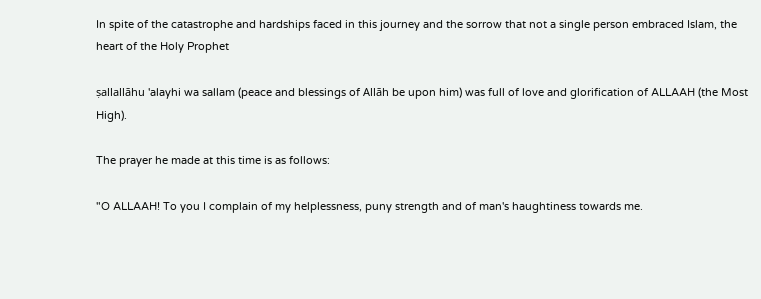In spite of the catastrophe and hardships faced in this journey and the sorrow that not a single person embraced Islam, the heart of the Holy Prophet

ṣallallāhu 'alayhi wa sallam (peace and blessings of Allāh be upon him) was full of love and glorification of ALLAAH (the Most High).

The prayer he made at this time is as follows:

"O ALLAAH! To you I complain of my helplessness, puny strength and of man's haughtiness towards me.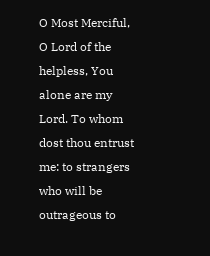O Most Merciful, O Lord of the helpless, You alone are my Lord. To whom dost thou entrust me: to strangers who will be outrageous to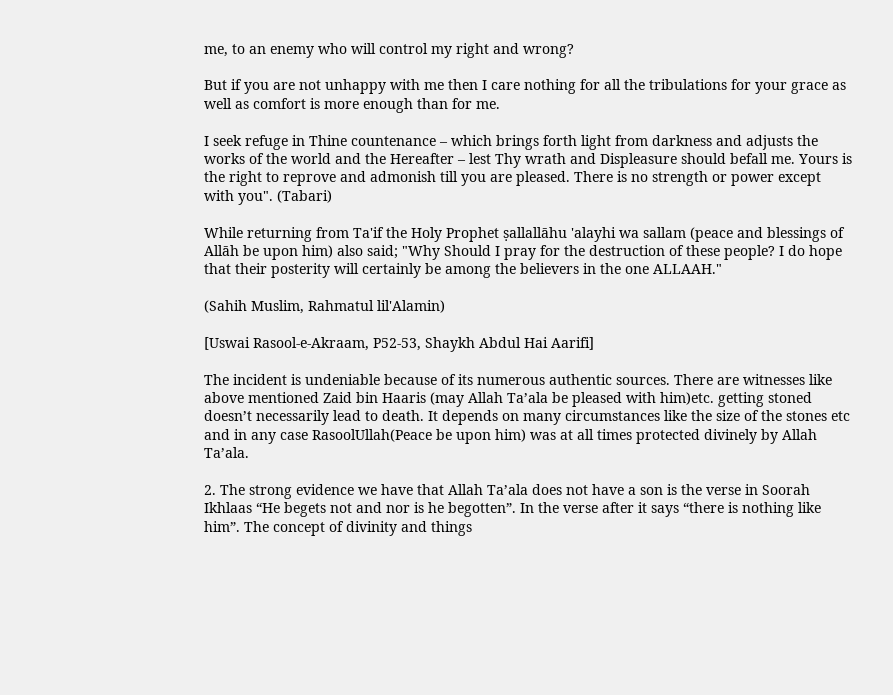me, to an enemy who will control my right and wrong?

But if you are not unhappy with me then I care nothing for all the tribulations for your grace as well as comfort is more enough than for me.

I seek refuge in Thine countenance – which brings forth light from darkness and adjusts the works of the world and the Hereafter – lest Thy wrath and Displeasure should befall me. Yours is the right to reprove and admonish till you are pleased. There is no strength or power except with you". (Tabari)

While returning from Ta'if the Holy Prophet ṣallallāhu 'alayhi wa sallam (peace and blessings of Allāh be upon him) also said; "Why Should I pray for the destruction of these people? I do hope that their posterity will certainly be among the believers in the one ALLAAH."

(Sahih Muslim, Rahmatul lil'Alamin)

[Uswai Rasool-e-Akraam, P52-53, Shaykh Abdul Hai Aarifi]

The incident is undeniable because of its numerous authentic sources. There are witnesses like above mentioned Zaid bin Haaris (may Allah Ta’ala be pleased with him)etc. getting stoned doesn’t necessarily lead to death. It depends on many circumstances like the size of the stones etc and in any case RasoolUllah(Peace be upon him) was at all times protected divinely by Allah Ta’ala.

2. The strong evidence we have that Allah Ta’ala does not have a son is the verse in Soorah Ikhlaas “He begets not and nor is he begotten”. In the verse after it says “there is nothing like him”. The concept of divinity and things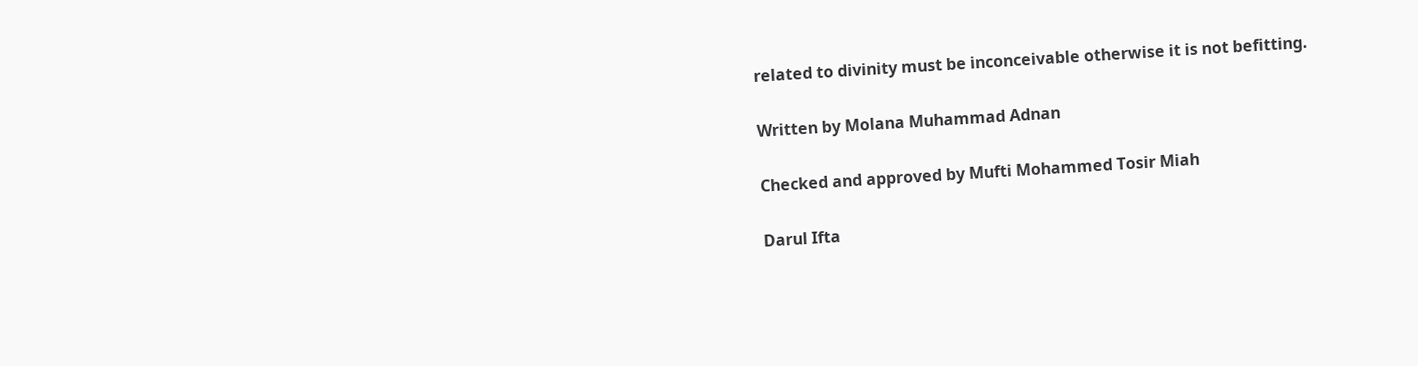related to divinity must be inconceivable otherwise it is not befitting.

Written by Molana Muhammad Adnan

Checked and approved by Mufti Mohammed Tosir Miah

Darul Ifta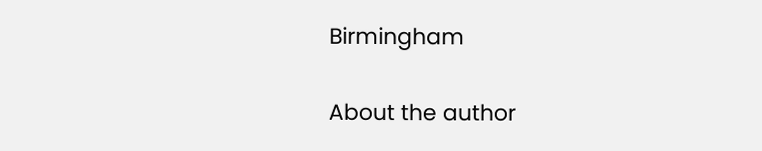Birmingham

About the author